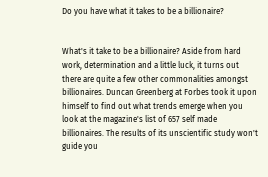Do you have what it takes to be a billionaire?


What's it take to be a billionaire? Aside from hard work, determination and a little luck, it turns out there are quite a few other commonalities amongst billionaires. Duncan Greenberg at Forbes took it upon himself to find out what trends emerge when you look at the magazine's list of 657 self made billionaires. The results of its unscientific study won't guide you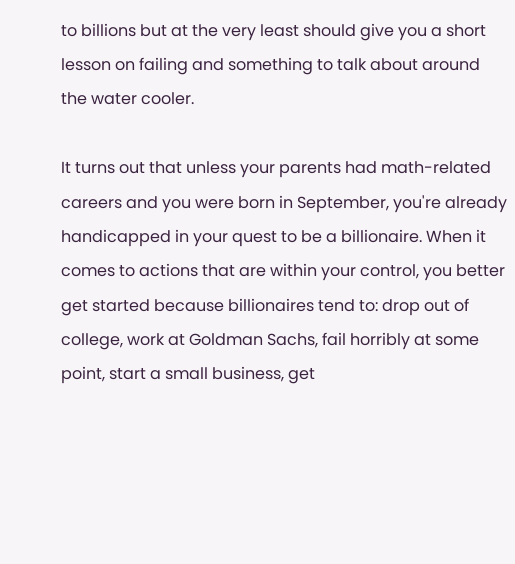to billions but at the very least should give you a short lesson on failing and something to talk about around the water cooler.

It turns out that unless your parents had math-related careers and you were born in September, you're already handicapped in your quest to be a billionaire. When it comes to actions that are within your control, you better get started because billionaires tend to: drop out of college, work at Goldman Sachs, fail horribly at some point, start a small business, get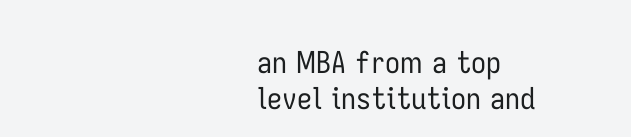an MBA from a top level institution and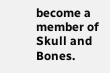become a member of Skull and Bones.